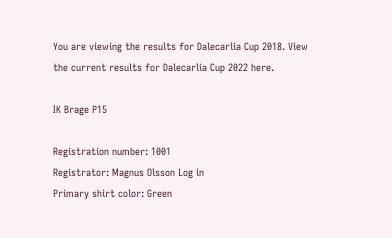You are viewing the results for Dalecarlia Cup 2018. View the current results for Dalecarlia Cup 2022 here.

IK Brage P15

Registration number: 1001
Registrator: Magnus Olsson Log in
Primary shirt color: Green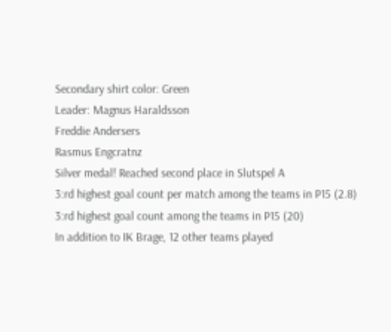Secondary shirt color: Green
Leader: Magnus Haraldsson
Freddie Andersers
Rasmus Engcratnz
Silver medal! Reached second place in Slutspel A
3:rd highest goal count per match among the teams in P15 (2.8)
3:rd highest goal count among the teams in P15 (20)
In addition to IK Brage, 12 other teams played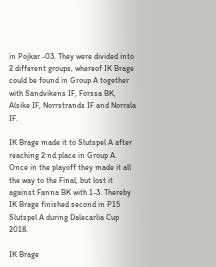in Pojkar -03. They were divided into 2 different groups, whereof IK Brage could be found in Group A together with Sandvikens IF, Forssa BK, Alsike IF, Norrstrands IF and Norrala IF.

IK Brage made it to Slutspel A after reaching 2:nd place in Group A. Once in the playoff they made it all the way to the Final, but lost it against Fanna BK with 1-3. Thereby IK Brage finished second in P15 Slutspel A during Dalecarlia Cup 2018.

IK Brage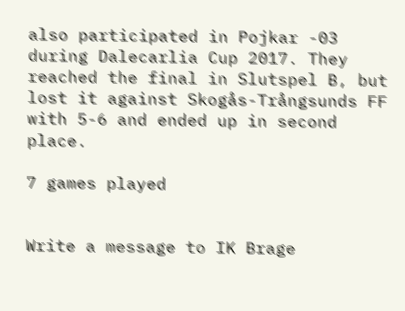also participated in Pojkar -03 during Dalecarlia Cup 2017. They reached the final in Slutspel B, but lost it against Skogås-Trångsunds FF with 5-6 and ended up in second place.

7 games played


Write a message to IK Brage